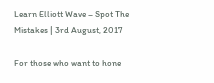Learn Elliott Wave – Spot The Mistakes | 3rd August, 2017

For those who want to hone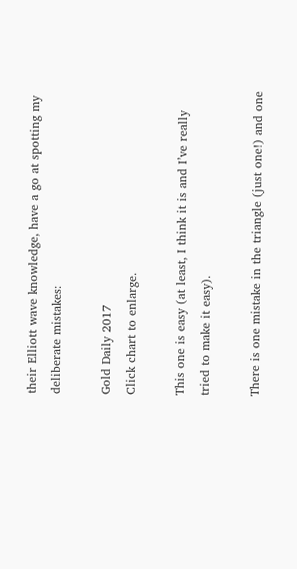their Elliott wave knowledge, have a go at spotting my deliberate mistakes:

Gold Daily 2017
Click chart to enlarge.

This one is easy (at least, I think it is and I’ve really tried to make it easy).

There is one mistake in the triangle (just one!) and one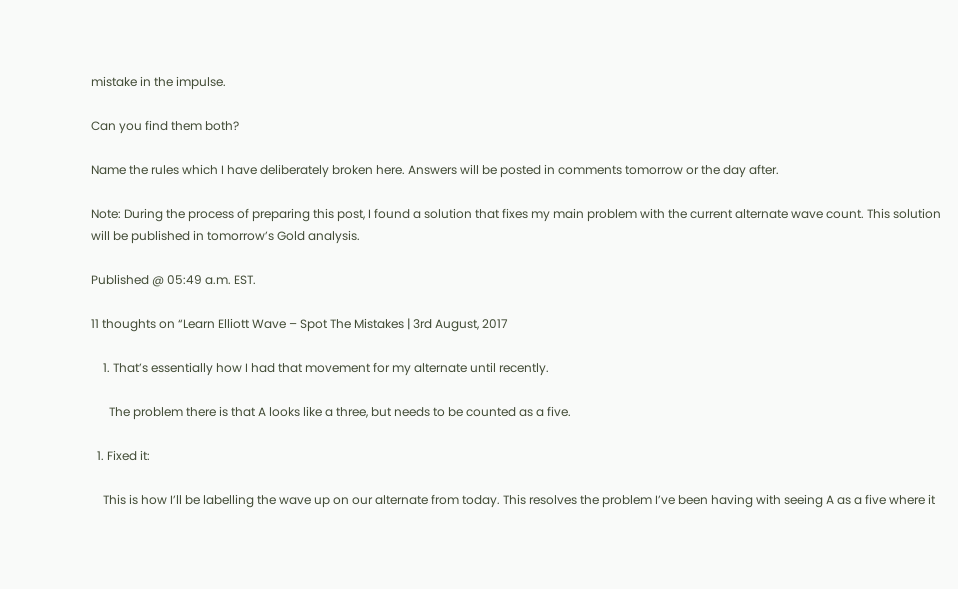mistake in the impulse.

Can you find them both?

Name the rules which I have deliberately broken here. Answers will be posted in comments tomorrow or the day after.

Note: During the process of preparing this post, I found a solution that fixes my main problem with the current alternate wave count. This solution will be published in tomorrow’s Gold analysis.

Published @ 05:49 a.m. EST.

11 thoughts on “Learn Elliott Wave – Spot The Mistakes | 3rd August, 2017

    1. That’s essentially how I had that movement for my alternate until recently.

      The problem there is that A looks like a three, but needs to be counted as a five.

  1. Fixed it:

    This is how I’ll be labelling the wave up on our alternate from today. This resolves the problem I’ve been having with seeing A as a five where it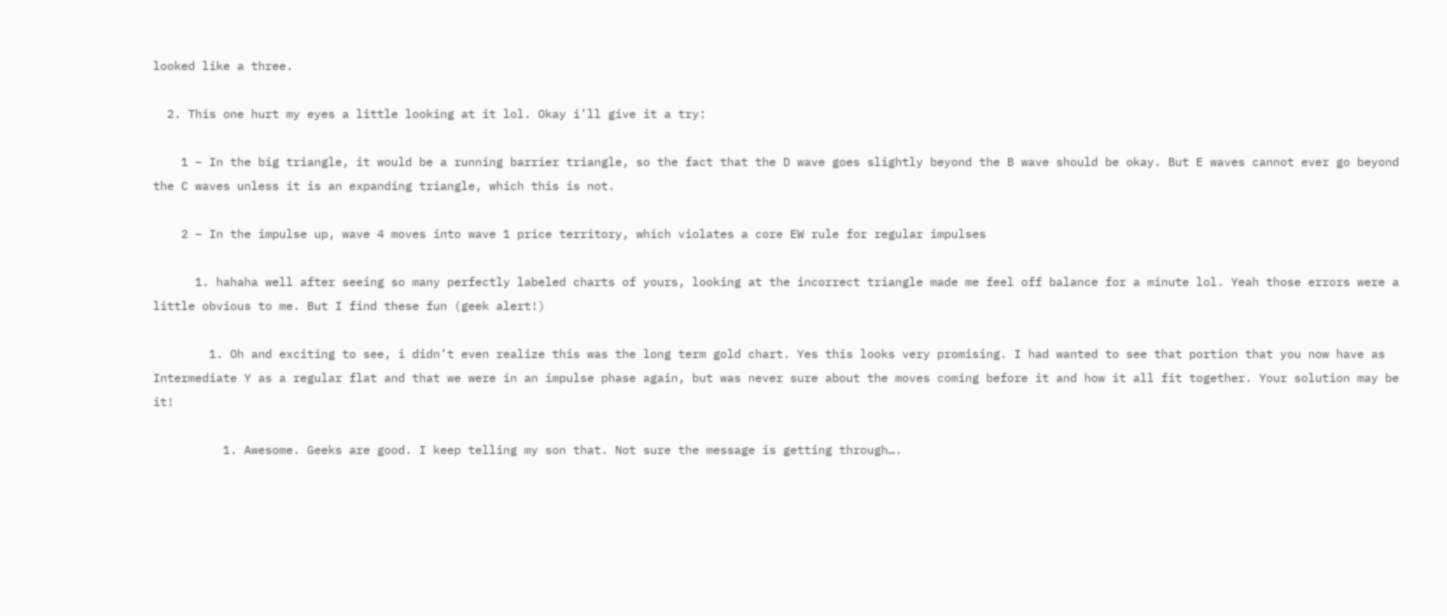looked like a three.

  2. This one hurt my eyes a little looking at it lol. Okay i’ll give it a try:

    1 – In the big triangle, it would be a running barrier triangle, so the fact that the D wave goes slightly beyond the B wave should be okay. But E waves cannot ever go beyond the C waves unless it is an expanding triangle, which this is not.

    2 – In the impulse up, wave 4 moves into wave 1 price territory, which violates a core EW rule for regular impulses

      1. hahaha well after seeing so many perfectly labeled charts of yours, looking at the incorrect triangle made me feel off balance for a minute lol. Yeah those errors were a little obvious to me. But I find these fun (geek alert!)

        1. Oh and exciting to see, i didn’t even realize this was the long term gold chart. Yes this looks very promising. I had wanted to see that portion that you now have as Intermediate Y as a regular flat and that we were in an impulse phase again, but was never sure about the moves coming before it and how it all fit together. Your solution may be it!

          1. Awesome. Geeks are good. I keep telling my son that. Not sure the message is getting through….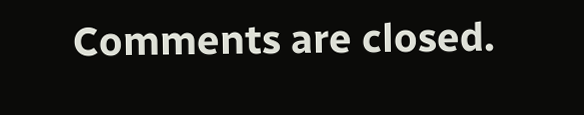Comments are closed.